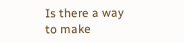Is there a way to make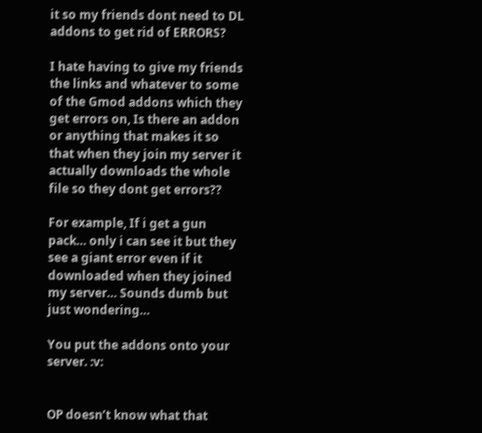it so my friends dont need to DL addons to get rid of ERRORS?

I hate having to give my friends the links and whatever to some of the Gmod addons which they get errors on, Is there an addon or anything that makes it so that when they join my server it actually downloads the whole file so they dont get errors??

For example, If i get a gun pack… only i can see it but they see a giant error even if it downloaded when they joined my server… Sounds dumb but just wondering…

You put the addons onto your server. :v:


OP doesn’t know what that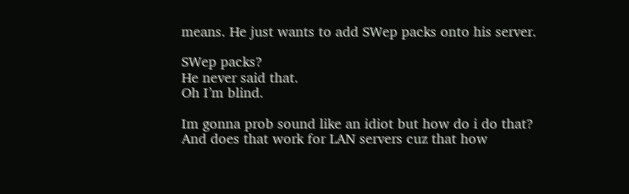means. He just wants to add SWep packs onto his server.

SWep packs?
He never said that.
Oh I’m blind.

Im gonna prob sound like an idiot but how do i do that? And does that work for LAN servers cuz that how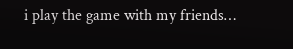i play the game with my friends…